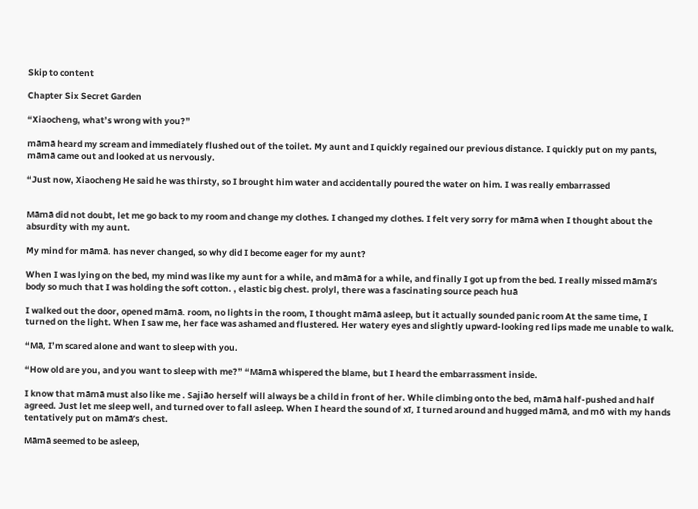Skip to content

Chapter Six Secret Garden

“Xiaocheng, what’s wrong with you?”

māmā heard my scream and immediately flushed out of the toilet. My aunt and I quickly regained our previous distance. I quickly put on my pants, māmā came out and looked at us nervously.

“Just now, Xiaocheng He said he was thirsty, so I brought him water and accidentally poured the water on him. I was really embarrassed


Māmā did not doubt, let me go back to my room and change my clothes. I changed my clothes. I felt very sorry for māmā when I thought about the absurdity with my aunt.

My mind for māmā. has never changed, so why did I become eager for my aunt?

When I was lying on the bed, my mind was like my aunt for a while, and māmā for a while, and finally I got up from the bed. I really missed māmā’s body so much that I was holding the soft cotton. , elastic big chest. prolyl, there was a fascinating source peach huā

I walked out the door, opened māmā. room, no lights in the room, I thought māmā asleep, but it actually sounded panic room At the same time, I turned on the light. When I saw me, her face was ashamed and flustered. Her watery eyes and slightly upward-looking red lips made me unable to walk.

“Mā, I’m scared alone and want to sleep with you.

“How old are you, and you want to sleep with me?” “Māmā whispered the blame, but I heard the embarrassment inside.

I know that māmā must also like me . Sajiāo herself will always be a child in front of her. While climbing onto the bed, māmā half-pushed and half agreed. Just let me sleep well, and turned over to fall asleep. When I heard the sound of xī, I turned around and hugged māmā, and mō with my hands tentatively put on māmā’s chest.

Māmā seemed to be asleep,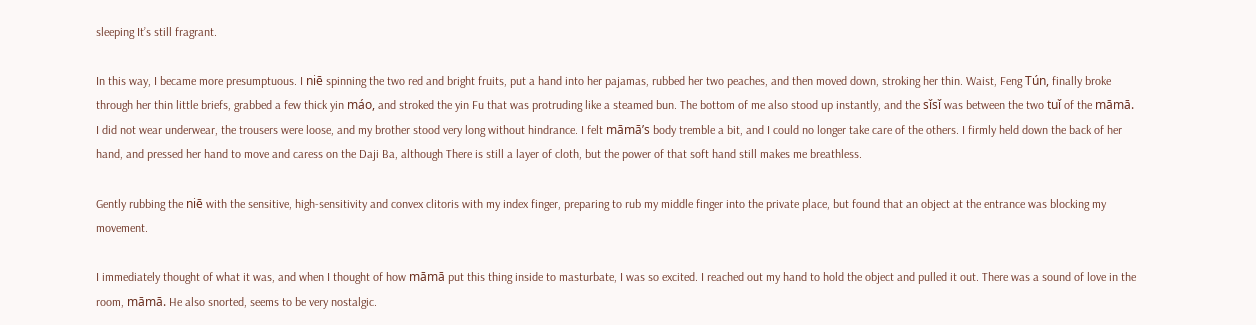sleeping It’s still fragrant.

In this way, I became more presumptuous. I niē spinning the two red and bright fruits, put a hand into her pajamas, rubbed her two peaches, and then moved down, stroking her thin. Waist, Feng Tún, finally broke through her thin little briefs, grabbed a few thick yin máo, and stroked the yin Fu that was protruding like a steamed bun. The bottom of me also stood up instantly, and the sǐsǐ was between the two tuǐ of the māmā. I did not wear underwear, the trousers were loose, and my brother stood very long without hindrance. I felt māmā’s body tremble a bit, and I could no longer take care of the others. I firmly held down the back of her hand, and pressed her hand to move and caress on the Daji Ba, although There is still a layer of cloth, but the power of that soft hand still makes me breathless.

Gently rubbing the niē with the sensitive, high-sensitivity and convex clitoris with my index finger, preparing to rub my middle finger into the private place, but found that an object at the entrance was blocking my movement.

I immediately thought of what it was, and when I thought of how māmā put this thing inside to masturbate, I was so excited. I reached out my hand to hold the object and pulled it out. There was a sound of love in the room, māmā. He also snorted, seems to be very nostalgic.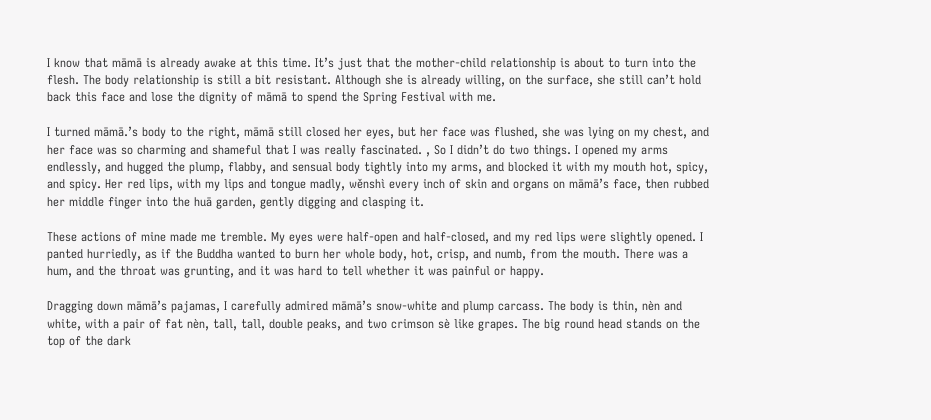I know that māmā is already awake at this time. It’s just that the mother-child relationship is about to turn into the flesh. The body relationship is still a bit resistant. Although she is already willing, on the surface, she still can’t hold back this face and lose the dignity of māmā to spend the Spring Festival with me.

I turned māmā.’s body to the right, māmā still closed her eyes, but her face was flushed, she was lying on my chest, and her face was so charming and shameful that I was really fascinated. , So I didn’t do two things. I opened my arms endlessly, and hugged the plump, flabby, and sensual body tightly into my arms, and blocked it with my mouth hot, spicy, and spicy. Her red lips, with my lips and tongue madly, wěnshì every inch of skin and organs on māmā’s face, then rubbed her middle finger into the huā garden, gently digging and clasping it.

These actions of mine made me tremble. My eyes were half-open and half-closed, and my red lips were slightly opened. I panted hurriedly, as if the Buddha wanted to burn her whole body, hot, crisp, and numb, from the mouth. There was a hum, and the throat was grunting, and it was hard to tell whether it was painful or happy.

Dragging down māmā’s pajamas, I carefully admired māmā’s snow-white and plump carcass. The body is thin, nèn and white, with a pair of fat nèn, tall, tall, double peaks, and two crimson sè like grapes. The big round head stands on the top of the dark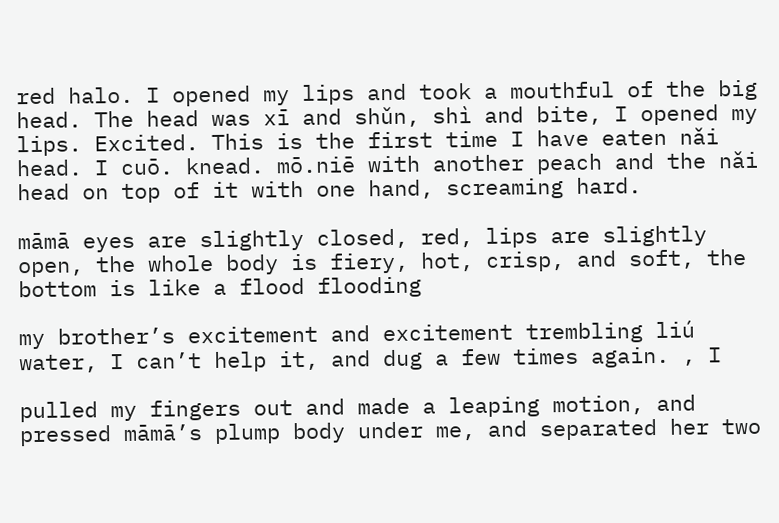red halo. I opened my lips and took a mouthful of the big head. The head was xī and shǔn, shì and bite, I opened my lips. Excited. This is the first time I have eaten nǎi head. I cuō. knead. mō.niē with another peach and the nǎi head on top of it with one hand, screaming hard.

māmā eyes are slightly closed, red, lips are slightly open, the whole body is fiery, hot, crisp, and soft, the bottom is like a flood flooding

my brother’s excitement and excitement trembling liú water, I can’t help it, and dug a few times again. , I

pulled my fingers out and made a leaping motion, and pressed māmā’s plump body under me, and separated her two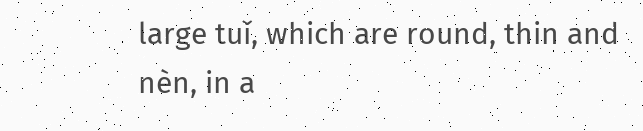large tuǐ, which are round, thin and nèn, in a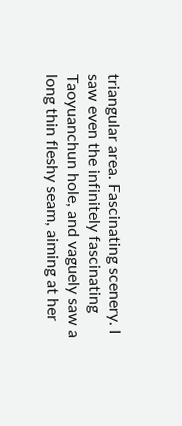triangular area. Fascinating scenery. I saw even the infinitely fascinating Taoyuanchun hole, and vaguely saw a long thin fleshy seam, aiming at her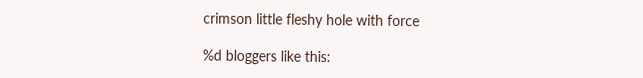crimson little fleshy hole with force

%d bloggers like this: